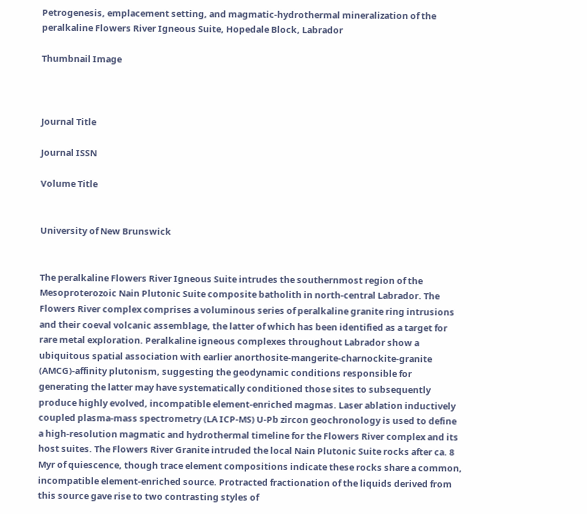Petrogenesis, emplacement setting, and magmatic-hydrothermal mineralization of the peralkaline Flowers River Igneous Suite, Hopedale Block, Labrador

Thumbnail Image



Journal Title

Journal ISSN

Volume Title


University of New Brunswick


The peralkaline Flowers River Igneous Suite intrudes the southernmost region of the Mesoproterozoic Nain Plutonic Suite composite batholith in north-central Labrador. The Flowers River complex comprises a voluminous series of peralkaline granite ring intrusions and their coeval volcanic assemblage, the latter of which has been identified as a target for rare metal exploration. Peralkaline igneous complexes throughout Labrador show a ubiquitous spatial association with earlier anorthosite-mangerite-charnockite-granite (AMCG)-affinity plutonism, suggesting the geodynamic conditions responsible for generating the latter may have systematically conditioned those sites to subsequently produce highly evolved, incompatible element-enriched magmas. Laser ablation inductively coupled plasma-mass spectrometry (LA ICP-MS) U-Pb zircon geochronology is used to define a high-resolution magmatic and hydrothermal timeline for the Flowers River complex and its host suites. The Flowers River Granite intruded the local Nain Plutonic Suite rocks after ca. 8 Myr of quiescence, though trace element compositions indicate these rocks share a common, incompatible element-enriched source. Protracted fractionation of the liquids derived from this source gave rise to two contrasting styles of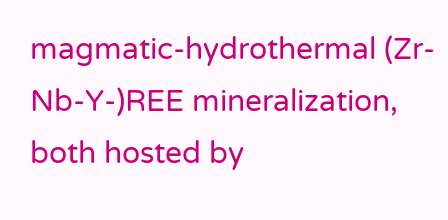magmatic-hydrothermal (Zr-Nb-Y-)REE mineralization, both hosted by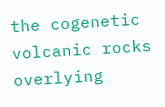the cogenetic volcanic rocks overlying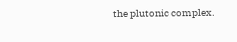the plutonic complex.